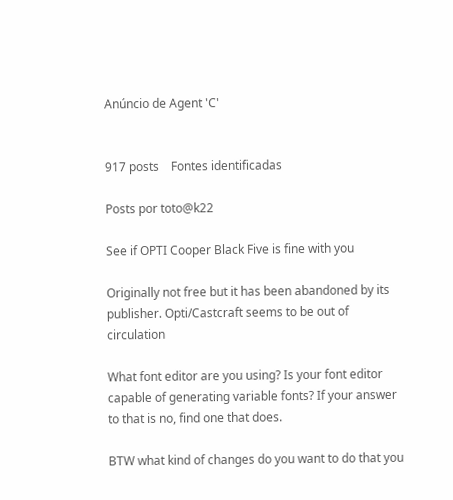Anúncio de Agent 'C'


917 posts    Fontes identificadas

Posts por toto@k22

See if OPTI Cooper Black Five is fine with you

Originally not free but it has been abandoned by its publisher. Opti/Castcraft seems to be out of circulation

What font editor are you using? Is your font editor capable of generating variable fonts? If your answer to that is no, find one that does.

BTW what kind of changes do you want to do that you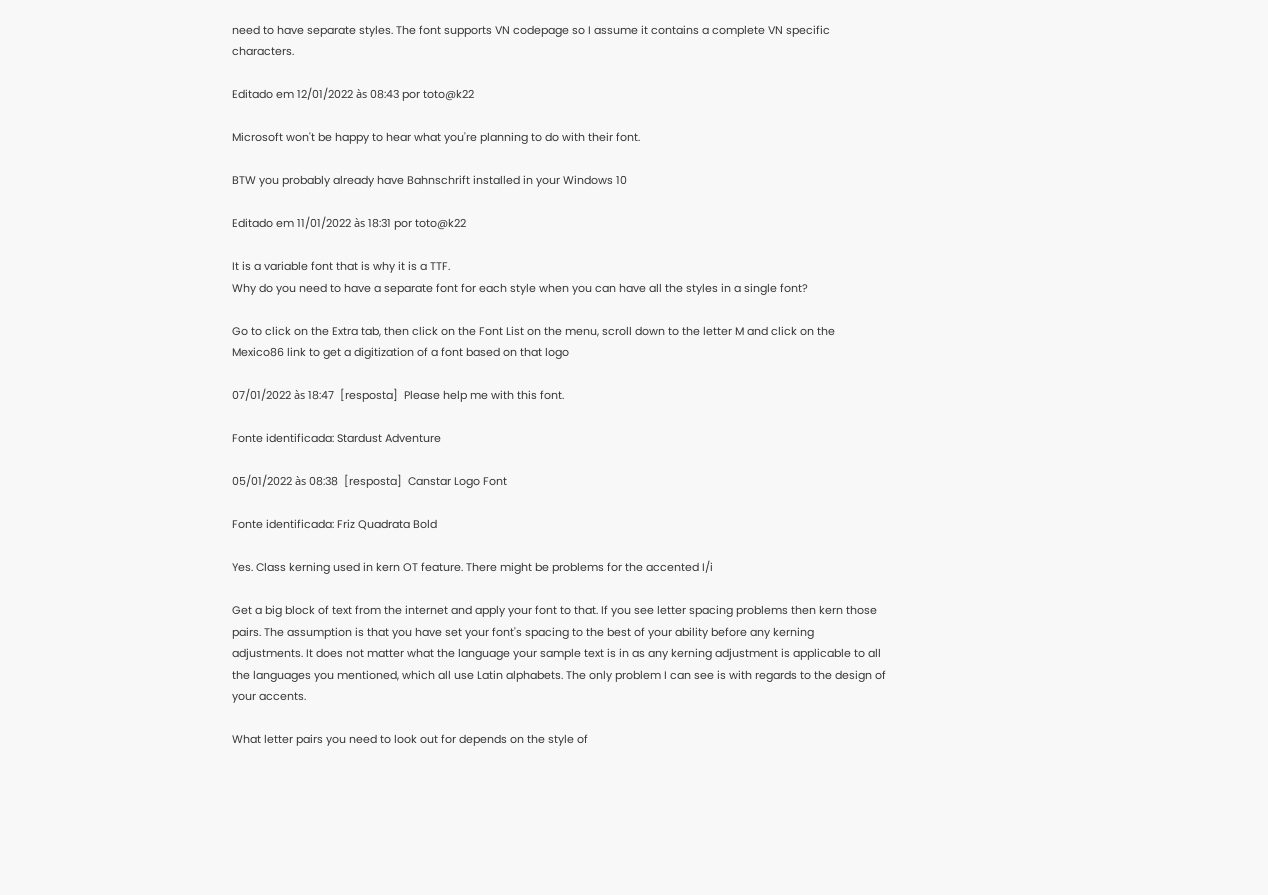need to have separate styles. The font supports VN codepage so I assume it contains a complete VN specific characters.

Editado em 12/01/2022 às 08:43 por toto@k22

Microsoft won't be happy to hear what you're planning to do with their font.

BTW you probably already have Bahnschrift installed in your Windows 10

Editado em 11/01/2022 às 18:31 por toto@k22

It is a variable font that is why it is a TTF.
Why do you need to have a separate font for each style when you can have all the styles in a single font?

Go to click on the Extra tab, then click on the Font List on the menu, scroll down to the letter M and click on the Mexico86 link to get a digitization of a font based on that logo

07/01/2022 às 18:47  [resposta]  Please help me with this font.

Fonte identificada: Stardust Adventure

05/01/2022 às 08:38  [resposta]  Canstar Logo Font

Fonte identificada: Friz Quadrata Bold

Yes. Class kerning used in kern OT feature. There might be problems for the accented I/i

Get a big block of text from the internet and apply your font to that. If you see letter spacing problems then kern those pairs. The assumption is that you have set your font's spacing to the best of your ability before any kerning adjustments. It does not matter what the language your sample text is in as any kerning adjustment is applicable to all the languages you mentioned, which all use Latin alphabets. The only problem I can see is with regards to the design of your accents.

What letter pairs you need to look out for depends on the style of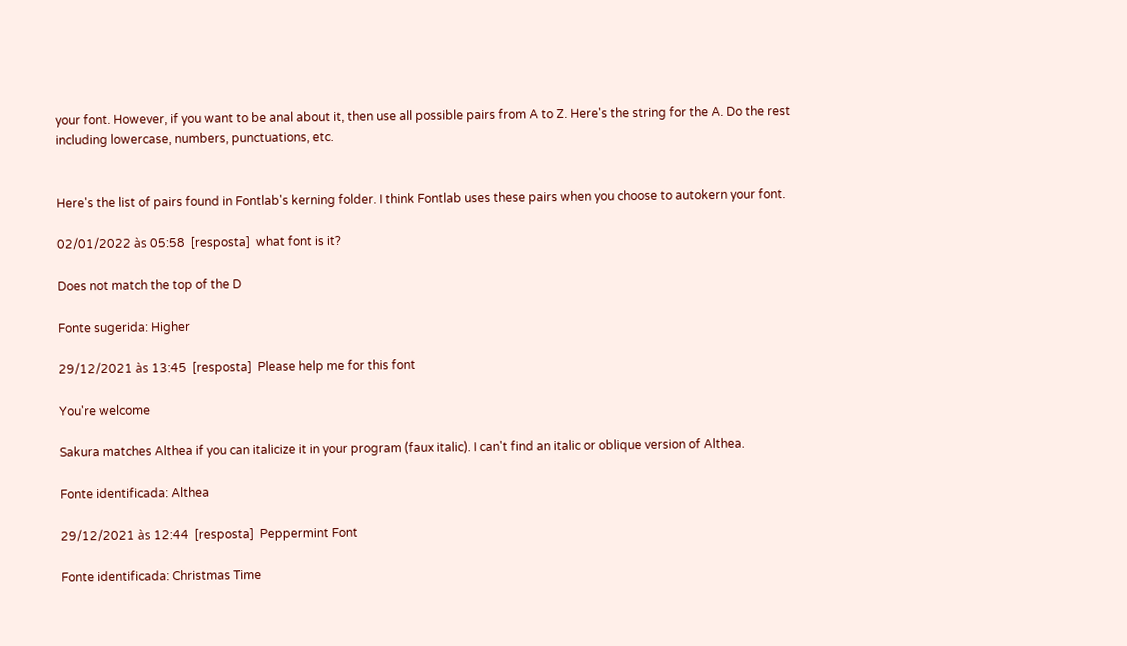your font. However, if you want to be anal about it, then use all possible pairs from A to Z. Here's the string for the A. Do the rest including lowercase, numbers, punctuations, etc.


Here's the list of pairs found in Fontlab's kerning folder. I think Fontlab uses these pairs when you choose to autokern your font.

02/01/2022 às 05:58  [resposta]  what font is it?

Does not match the top of the D

Fonte sugerida: Higher

29/12/2021 às 13:45  [resposta]  Please help me for this font

You're welcome

Sakura matches Althea if you can italicize it in your program (faux italic). I can't find an italic or oblique version of Althea.

Fonte identificada: Althea

29/12/2021 às 12:44  [resposta]  Peppermint Font

Fonte identificada: Christmas Time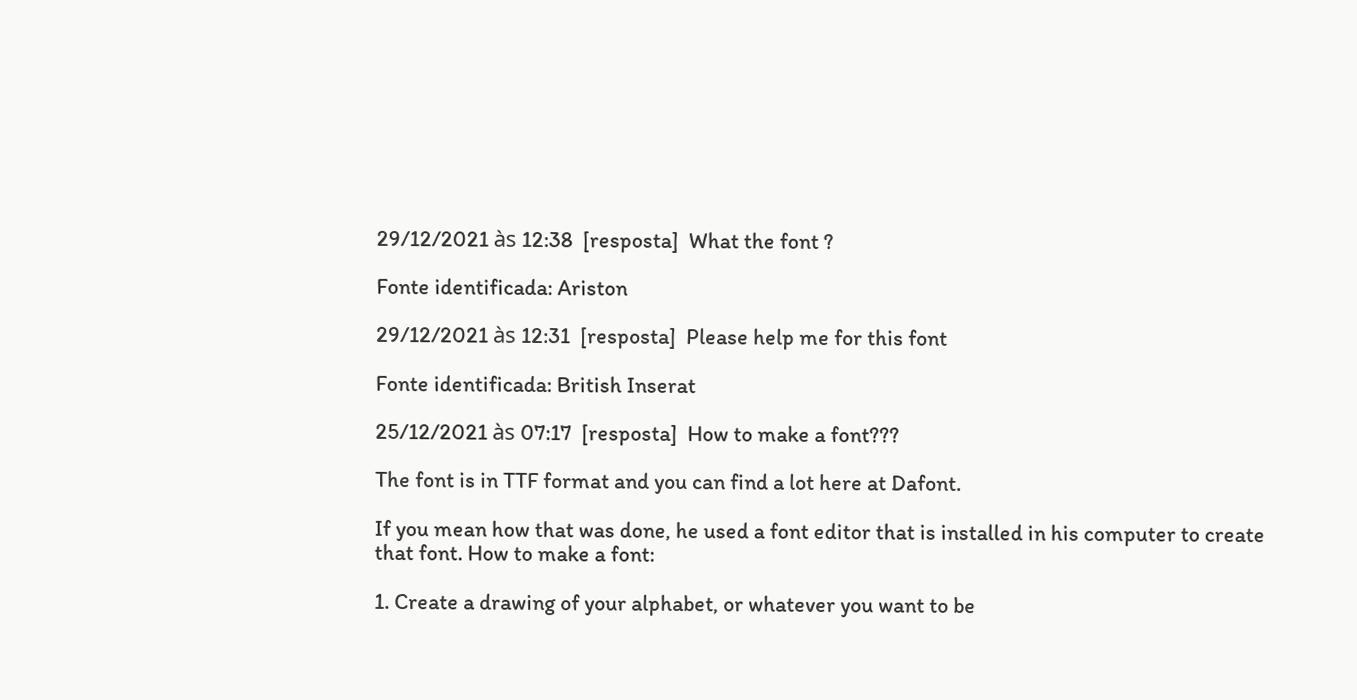29/12/2021 às 12:38  [resposta]  What the font ?

Fonte identificada: Ariston

29/12/2021 às 12:31  [resposta]  Please help me for this font

Fonte identificada: British Inserat

25/12/2021 às 07:17  [resposta]  How to make a font???

The font is in TTF format and you can find a lot here at Dafont.

If you mean how that was done, he used a font editor that is installed in his computer to create that font. How to make a font:

1. Create a drawing of your alphabet, or whatever you want to be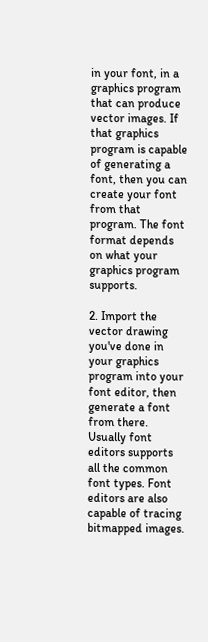in your font, in a graphics program that can produce vector images. If that graphics program is capable of generating a font, then you can create your font from that program. The font format depends on what your graphics program supports.

2. Import the vector drawing you've done in your graphics program into your font editor, then generate a font from there. Usually font editors supports all the common font types. Font editors are also capable of tracing bitmapped images.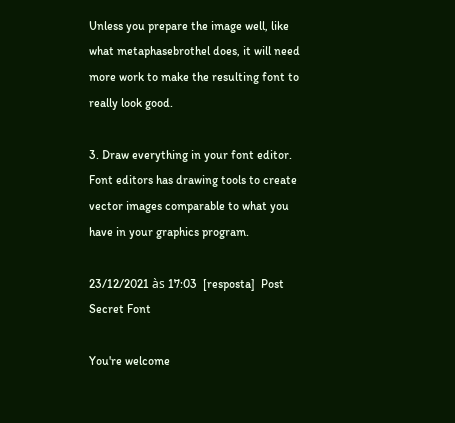Unless you prepare the image well, like what metaphasebrothel does, it will need more work to make the resulting font to really look good.

3. Draw everything in your font editor. Font editors has drawing tools to create vector images comparable to what you have in your graphics program.

23/12/2021 às 17:03  [resposta]  Post Secret Font

You're welcome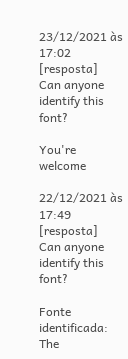23/12/2021 às 17:02  [resposta]  Can anyone identify this font?

You're welcome

22/12/2021 às 17:49  [resposta]  Can anyone identify this font?

Fonte identificada: The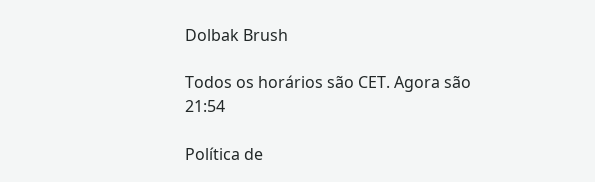Dolbak Brush

Todos os horários são CET. Agora são 21:54

Política de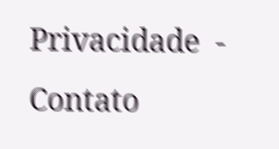Privacidade  -  Contato